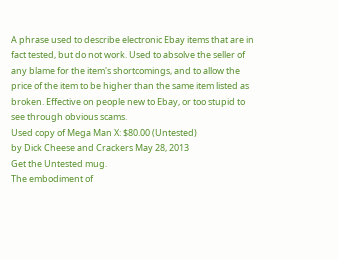A phrase used to describe electronic Ebay items that are in fact tested, but do not work. Used to absolve the seller of any blame for the item's shortcomings, and to allow the price of the item to be higher than the same item listed as broken. Effective on people new to Ebay, or too stupid to see through obvious scams.
Used copy of Mega Man X: $80.00 (Untested)
by Dick Cheese and Crackers May 28, 2013
Get the Untested mug.
The embodiment of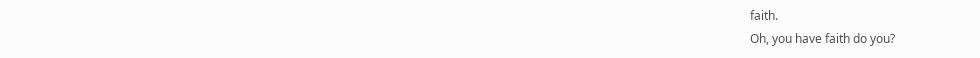faith.
Oh, you have faith do you?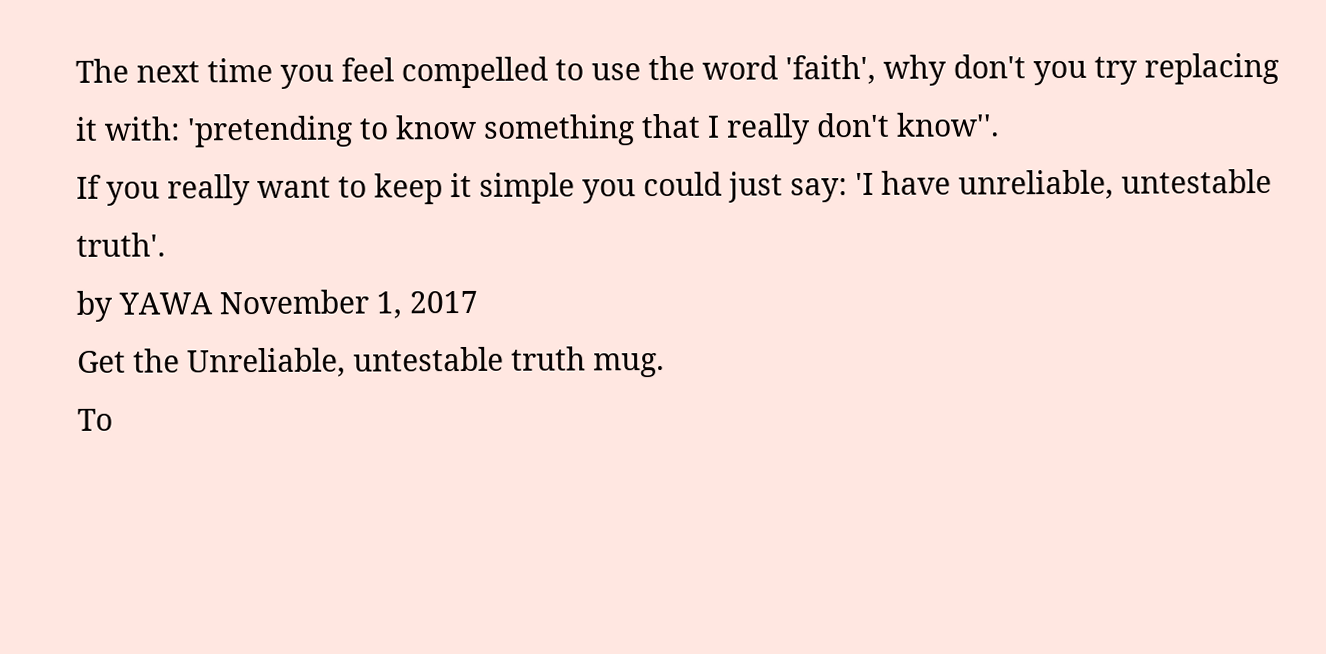The next time you feel compelled to use the word 'faith', why don't you try replacing it with: 'pretending to know something that I really don't know''.
If you really want to keep it simple you could just say: 'I have unreliable, untestable truth'.
by YAWA November 1, 2017
Get the Unreliable, untestable truth mug.
To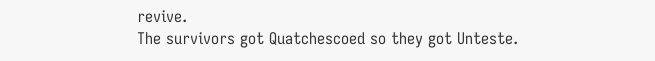revive.
The survivors got Quatchescoed so they got Unteste.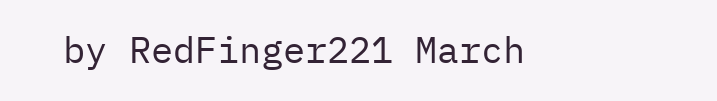by RedFinger221 March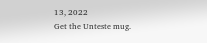13, 2022
Get the Unteste mug.